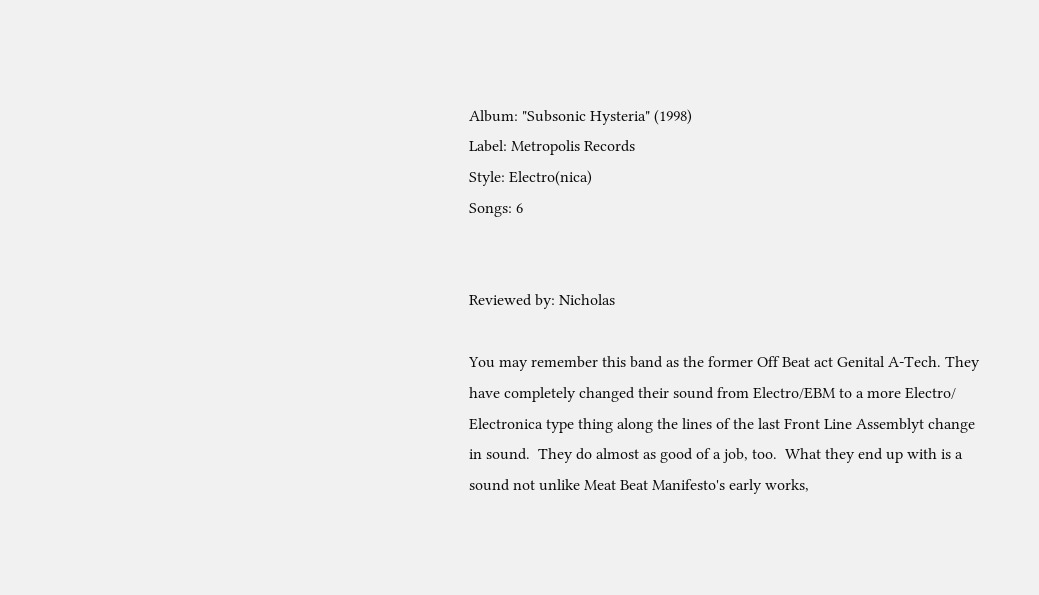Album: "Subsonic Hysteria" (1998)
Label: Metropolis Records
Style: Electro(nica)
Songs: 6


Reviewed by: Nicholas

You may remember this band as the former Off Beat act Genital A-Tech. They have completely changed their sound from Electro/EBM to a more Electro/ Electronica type thing along the lines of the last Front Line Assemblyt change in sound.  They do almost as good of a job, too.  What they end up with is a sound not unlike Meat Beat Manifesto's early works,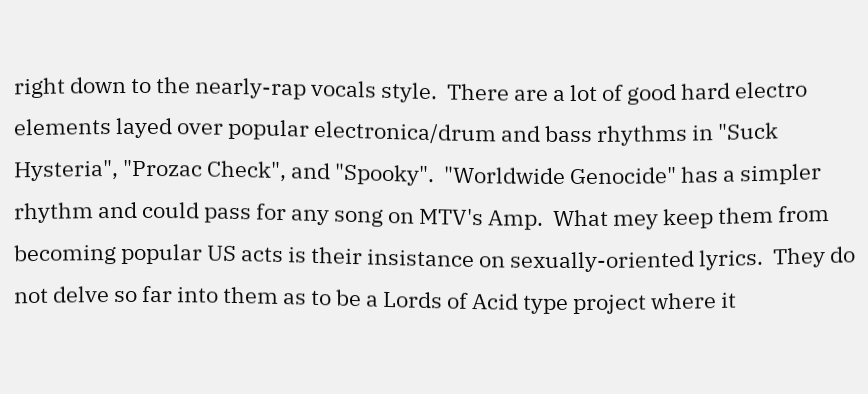right down to the nearly-rap vocals style.  There are a lot of good hard electro elements layed over popular electronica/drum and bass rhythms in "Suck Hysteria", "Prozac Check", and "Spooky".  "Worldwide Genocide" has a simpler rhythm and could pass for any song on MTV's Amp.  What mey keep them from becoming popular US acts is their insistance on sexually-oriented lyrics.  They do not delve so far into them as to be a Lords of Acid type project where it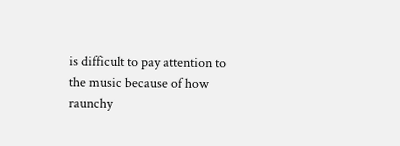is difficult to pay attention to the music because of how raunchy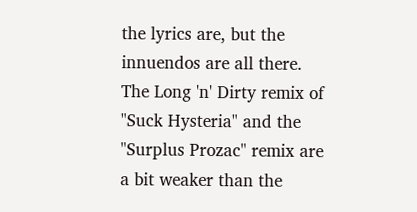the lyrics are, but the innuendos are all there. The Long 'n' Dirty remix of "Suck Hysteria" and the "Surplus Prozac" remix are a bit weaker than the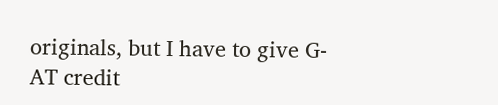originals, but I have to give G-AT credit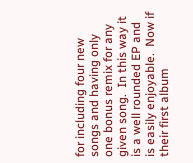for including four new songs and having only one bonus remix for any given song.  In this way it is a well rounded EP and is easily enjoyable.  Now if their first album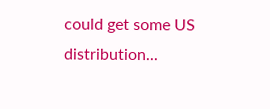could get some US distribution...